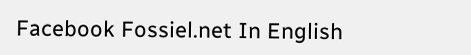Facebook Fossiel.net In English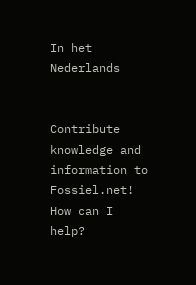In het Nederlands


Contribute knowledge and information to Fossiel.net!
How can I help?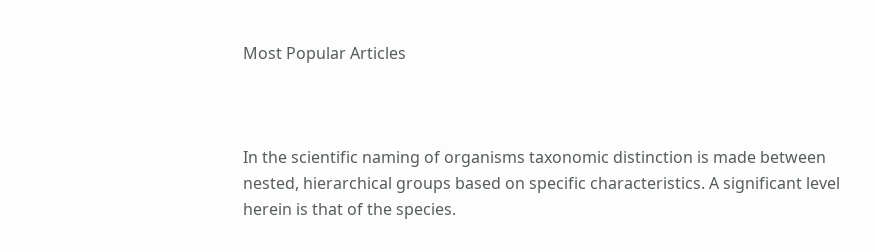Most Popular Articles



In the scientific naming of organisms taxonomic distinction is made between nested, hierarchical groups based on specific characteristics. A significant level herein is that of the species.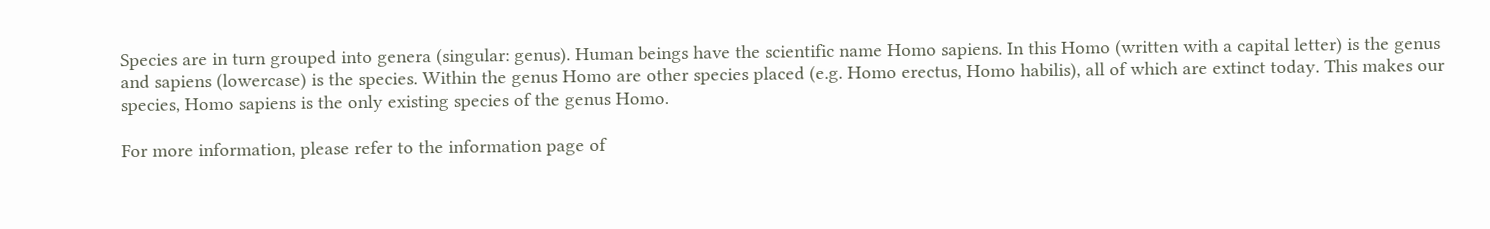Species are in turn grouped into genera (singular: genus). Human beings have the scientific name Homo sapiens. In this Homo (written with a capital letter) is the genus and sapiens (lowercase) is the species. Within the genus Homo are other species placed (e.g. Homo erectus, Homo habilis), all of which are extinct today. This makes our species, Homo sapiens is the only existing species of the genus Homo.

For more information, please refer to the information page of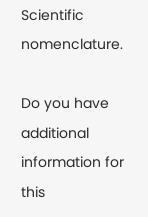Scientific nomenclature.

Do you have additional information for this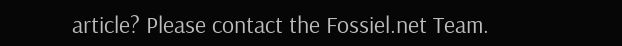article? Please contact the Fossiel.net Team.